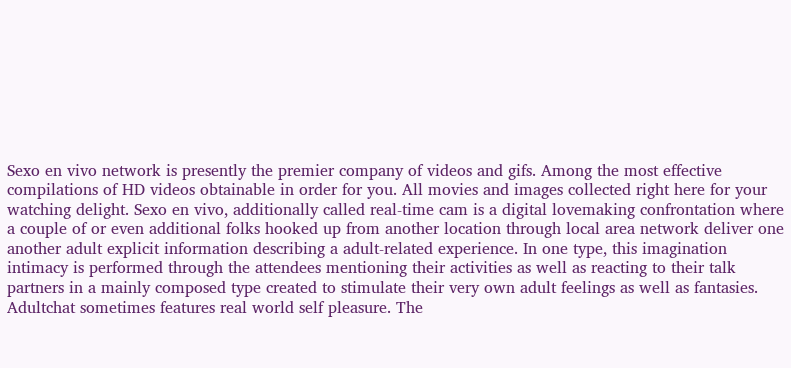Sexo en vivo network is presently the premier company of videos and gifs. Among the most effective compilations of HD videos obtainable in order for you. All movies and images collected right here for your watching delight. Sexo en vivo, additionally called real-time cam is a digital lovemaking confrontation where a couple of or even additional folks hooked up from another location through local area network deliver one another adult explicit information describing a adult-related experience. In one type, this imagination intimacy is performed through the attendees mentioning their activities as well as reacting to their talk partners in a mainly composed type created to stimulate their very own adult feelings as well as fantasies. Adultchat sometimes features real world self pleasure. The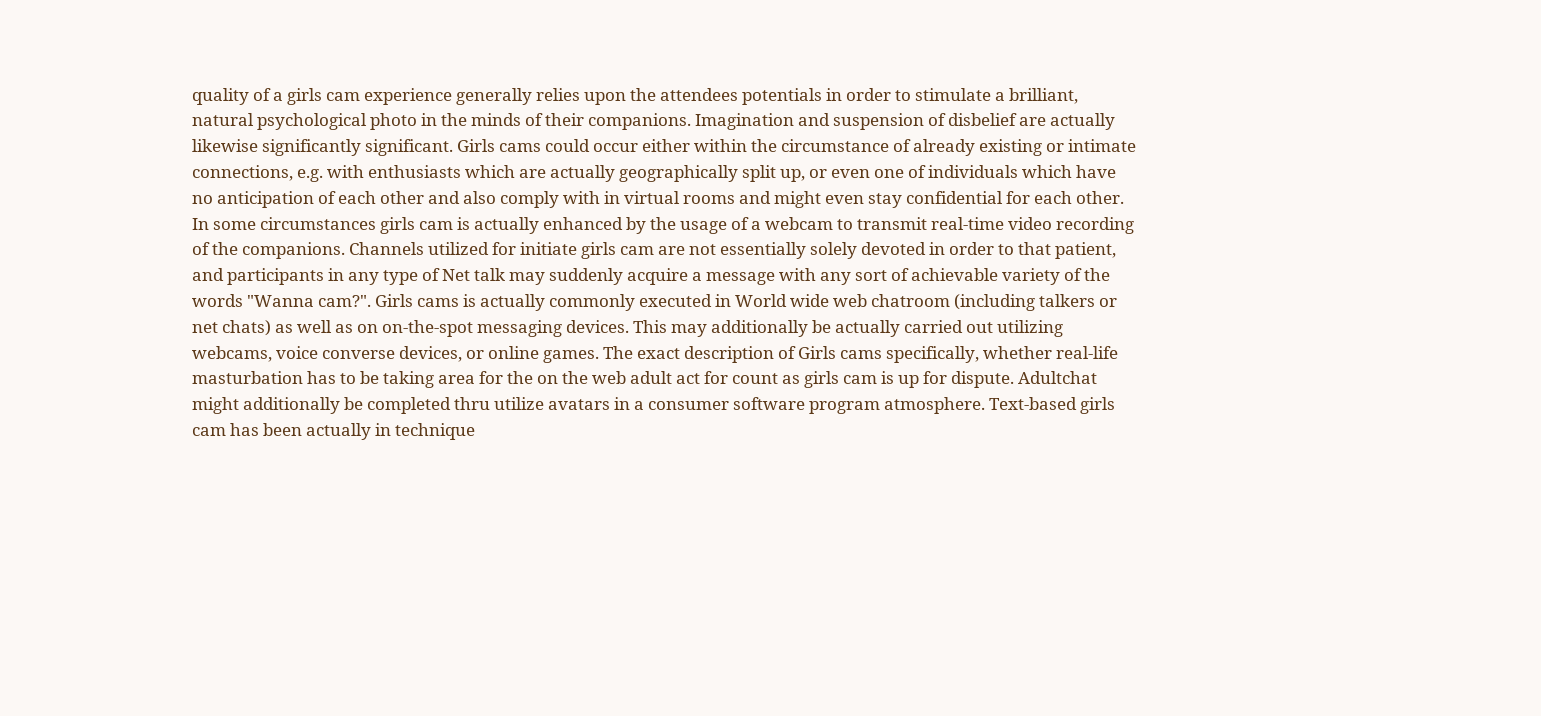quality of a girls cam experience generally relies upon the attendees potentials in order to stimulate a brilliant, natural psychological photo in the minds of their companions. Imagination and suspension of disbelief are actually likewise significantly significant. Girls cams could occur either within the circumstance of already existing or intimate connections, e.g. with enthusiasts which are actually geographically split up, or even one of individuals which have no anticipation of each other and also comply with in virtual rooms and might even stay confidential for each other. In some circumstances girls cam is actually enhanced by the usage of a webcam to transmit real-time video recording of the companions. Channels utilized for initiate girls cam are not essentially solely devoted in order to that patient, and participants in any type of Net talk may suddenly acquire a message with any sort of achievable variety of the words "Wanna cam?". Girls cams is actually commonly executed in World wide web chatroom (including talkers or net chats) as well as on on-the-spot messaging devices. This may additionally be actually carried out utilizing webcams, voice converse devices, or online games. The exact description of Girls cams specifically, whether real-life masturbation has to be taking area for the on the web adult act for count as girls cam is up for dispute. Adultchat might additionally be completed thru utilize avatars in a consumer software program atmosphere. Text-based girls cam has been actually in technique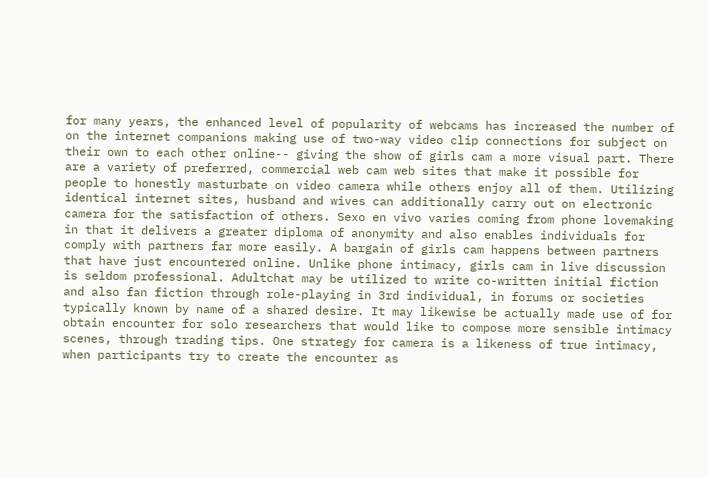for many years, the enhanced level of popularity of webcams has increased the number of on the internet companions making use of two-way video clip connections for subject on their own to each other online-- giving the show of girls cam a more visual part. There are a variety of preferred, commercial web cam web sites that make it possible for people to honestly masturbate on video camera while others enjoy all of them. Utilizing identical internet sites, husband and wives can additionally carry out on electronic camera for the satisfaction of others. Sexo en vivo varies coming from phone lovemaking in that it delivers a greater diploma of anonymity and also enables individuals for comply with partners far more easily. A bargain of girls cam happens between partners that have just encountered online. Unlike phone intimacy, girls cam in live discussion is seldom professional. Adultchat may be utilized to write co-written initial fiction and also fan fiction through role-playing in 3rd individual, in forums or societies typically known by name of a shared desire. It may likewise be actually made use of for obtain encounter for solo researchers that would like to compose more sensible intimacy scenes, through trading tips. One strategy for camera is a likeness of true intimacy, when participants try to create the encounter as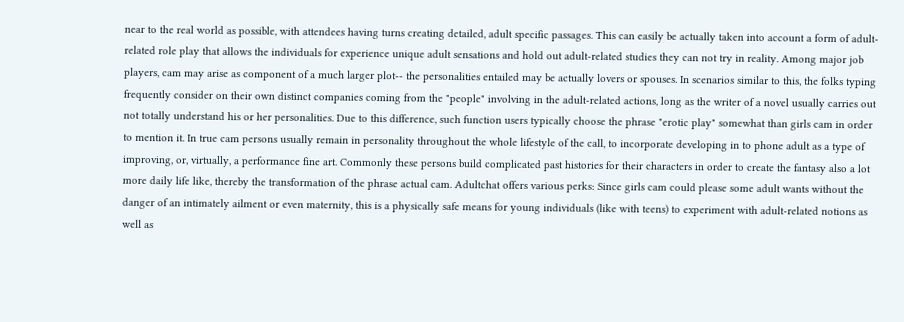near to the real world as possible, with attendees having turns creating detailed, adult specific passages. This can easily be actually taken into account a form of adult-related role play that allows the individuals for experience unique adult sensations and hold out adult-related studies they can not try in reality. Among major job players, cam may arise as component of a much larger plot-- the personalities entailed may be actually lovers or spouses. In scenarios similar to this, the folks typing frequently consider on their own distinct companies coming from the "people" involving in the adult-related actions, long as the writer of a novel usually carries out not totally understand his or her personalities. Due to this difference, such function users typically choose the phrase "erotic play" somewhat than girls cam in order to mention it. In true cam persons usually remain in personality throughout the whole lifestyle of the call, to incorporate developing in to phone adult as a type of improving, or, virtually, a performance fine art. Commonly these persons build complicated past histories for their characters in order to create the fantasy also a lot more daily life like, thereby the transformation of the phrase actual cam. Adultchat offers various perks: Since girls cam could please some adult wants without the danger of an intimately ailment or even maternity, this is a physically safe means for young individuals (like with teens) to experiment with adult-related notions as well as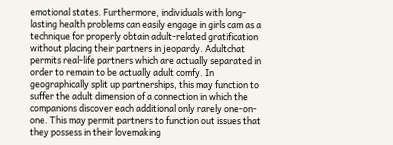emotional states. Furthermore, individuals with long-lasting health problems can easily engage in girls cam as a technique for properly obtain adult-related gratification without placing their partners in jeopardy. Adultchat permits real-life partners which are actually separated in order to remain to be actually adult comfy. In geographically split up partnerships, this may function to suffer the adult dimension of a connection in which the companions discover each additional only rarely one-on-one. This may permit partners to function out issues that they possess in their lovemaking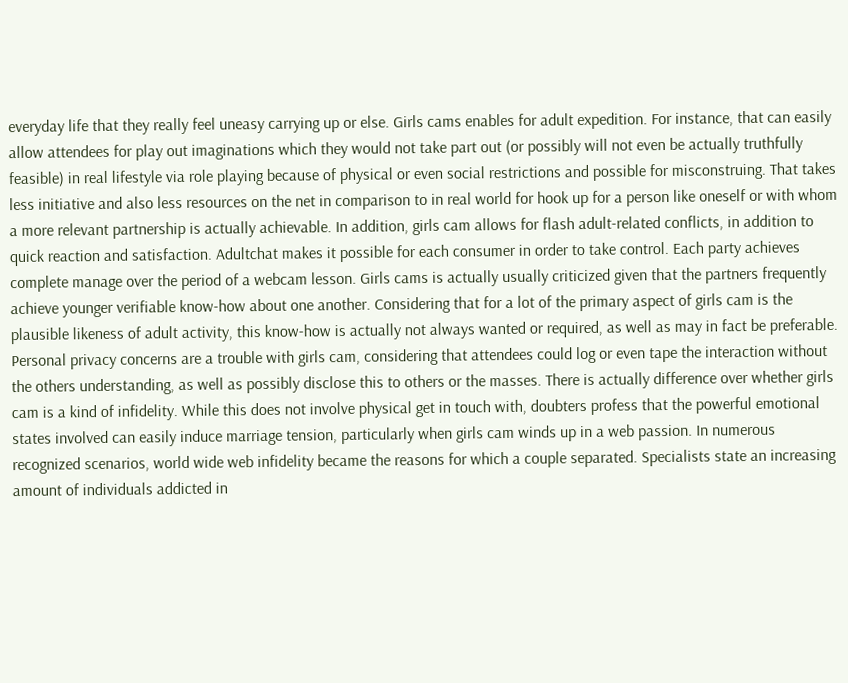everyday life that they really feel uneasy carrying up or else. Girls cams enables for adult expedition. For instance, that can easily allow attendees for play out imaginations which they would not take part out (or possibly will not even be actually truthfully feasible) in real lifestyle via role playing because of physical or even social restrictions and possible for misconstruing. That takes less initiative and also less resources on the net in comparison to in real world for hook up for a person like oneself or with whom a more relevant partnership is actually achievable. In addition, girls cam allows for flash adult-related conflicts, in addition to quick reaction and satisfaction. Adultchat makes it possible for each consumer in order to take control. Each party achieves complete manage over the period of a webcam lesson. Girls cams is actually usually criticized given that the partners frequently achieve younger verifiable know-how about one another. Considering that for a lot of the primary aspect of girls cam is the plausible likeness of adult activity, this know-how is actually not always wanted or required, as well as may in fact be preferable. Personal privacy concerns are a trouble with girls cam, considering that attendees could log or even tape the interaction without the others understanding, as well as possibly disclose this to others or the masses. There is actually difference over whether girls cam is a kind of infidelity. While this does not involve physical get in touch with, doubters profess that the powerful emotional states involved can easily induce marriage tension, particularly when girls cam winds up in a web passion. In numerous recognized scenarios, world wide web infidelity became the reasons for which a couple separated. Specialists state an increasing amount of individuals addicted in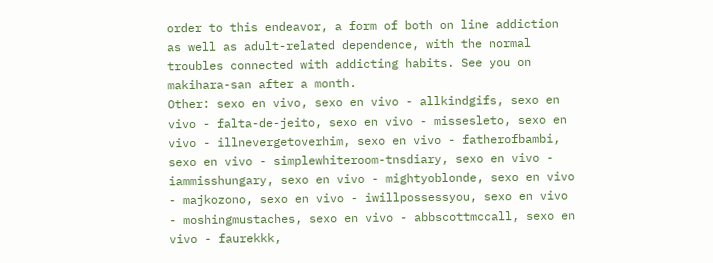order to this endeavor, a form of both on line addiction as well as adult-related dependence, with the normal troubles connected with addicting habits. See you on makihara-san after a month.
Other: sexo en vivo, sexo en vivo - allkindgifs, sexo en vivo - falta-de-jeito, sexo en vivo - missesleto, sexo en vivo - illnevergetoverhim, sexo en vivo - fatherofbambi, sexo en vivo - simplewhiteroom-tnsdiary, sexo en vivo - iammisshungary, sexo en vivo - mightyoblonde, sexo en vivo - majkozono, sexo en vivo - iwillpossessyou, sexo en vivo - moshingmustaches, sexo en vivo - abbscottmccall, sexo en vivo - faurekkk,